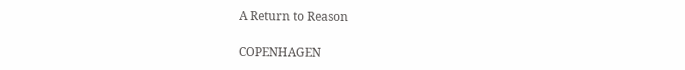A Return to Reason

COPENHAGEN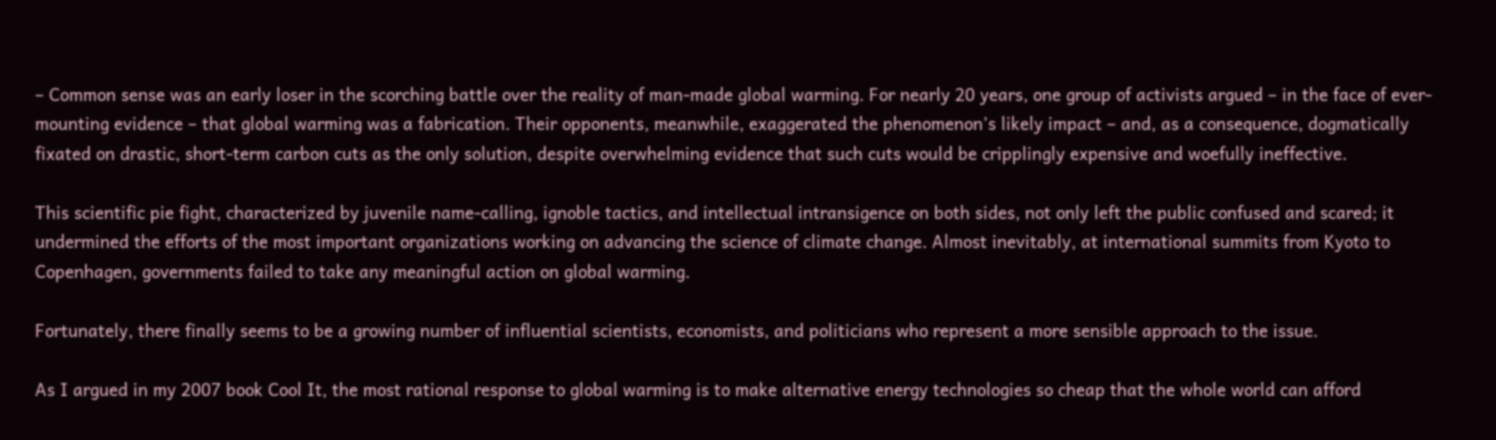– Common sense was an early loser in the scorching battle over the reality of man-made global warming. For nearly 20 years, one group of activists argued – in the face of ever-mounting evidence – that global warming was a fabrication. Their opponents, meanwhile, exaggerated the phenomenon’s likely impact – and, as a consequence, dogmatically fixated on drastic, short-term carbon cuts as the only solution, despite overwhelming evidence that such cuts would be cripplingly expensive and woefully ineffective.

This scientific pie fight, characterized by juvenile name-calling, ignoble tactics, and intellectual intransigence on both sides, not only left the public confused and scared; it undermined the efforts of the most important organizations working on advancing the science of climate change. Almost inevitably, at international summits from Kyoto to Copenhagen, governments failed to take any meaningful action on global warming.

Fortunately, there finally seems to be a growing number of influential scientists, economists, and politicians who represent a more sensible approach to the issue.

As I argued in my 2007 book Cool It, the most rational response to global warming is to make alternative energy technologies so cheap that the whole world can afford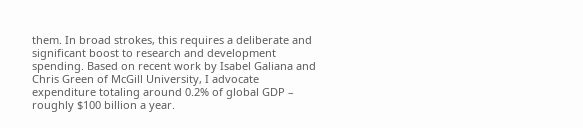them. In broad strokes, this requires a deliberate and significant boost to research and development spending. Based on recent work by Isabel Galiana and Chris Green of McGill University, I advocate expenditure totaling around 0.2% of global GDP – roughly $100 billion a year.